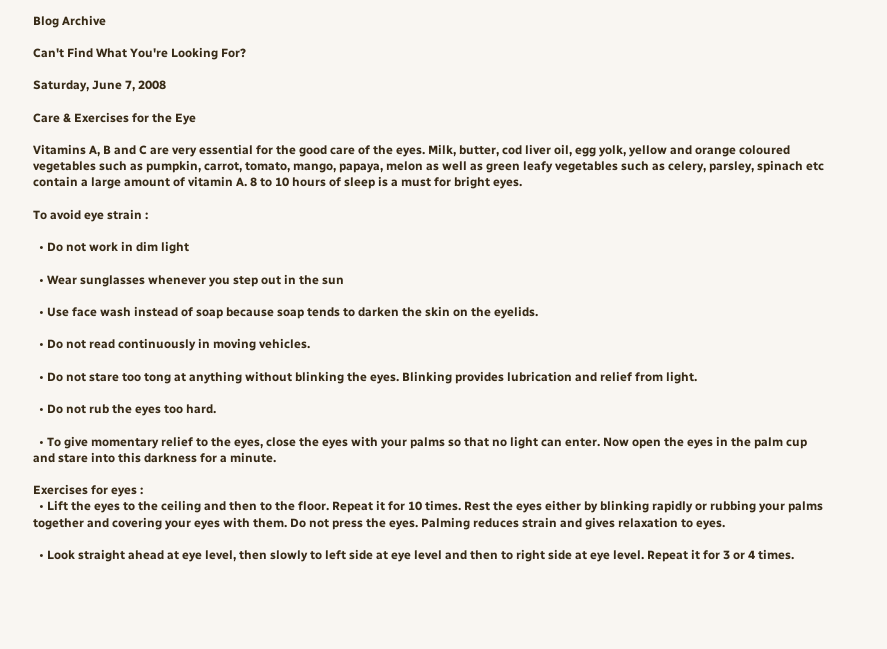Blog Archive

Can't Find What You're Looking For?

Saturday, June 7, 2008

Care & Exercises for the Eye

Vitamins A, B and C are very essential for the good care of the eyes. Milk, butter, cod liver oil, egg yolk, yellow and orange coloured vegetables such as pumpkin, carrot, tomato, mango, papaya, melon as well as green leafy vegetables such as celery, parsley, spinach etc contain a large amount of vitamin A. 8 to 10 hours of sleep is a must for bright eyes.

To avoid eye strain :

  • Do not work in dim light

  • Wear sunglasses whenever you step out in the sun

  • Use face wash instead of soap because soap tends to darken the skin on the eyelids.

  • Do not read continuously in moving vehicles.

  • Do not stare too tong at anything without blinking the eyes. Blinking provides lubrication and relief from light.

  • Do not rub the eyes too hard.

  • To give momentary relief to the eyes, close the eyes with your palms so that no light can enter. Now open the eyes in the palm cup and stare into this darkness for a minute.

Exercises for eyes :
  • Lift the eyes to the ceiling and then to the floor. Repeat it for 10 times. Rest the eyes either by blinking rapidly or rubbing your palms together and covering your eyes with them. Do not press the eyes. Palming reduces strain and gives relaxation to eyes.

  • Look straight ahead at eye level, then slowly to left side at eye level and then to right side at eye level. Repeat it for 3 or 4 times.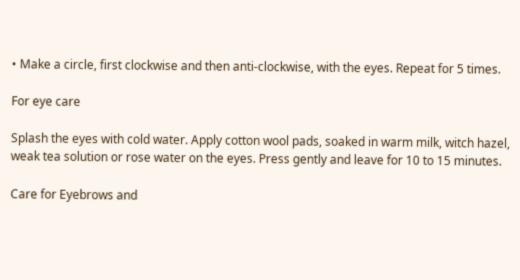• Make a circle, first clockwise and then anti-clockwise, with the eyes. Repeat for 5 times.

For eye care

Splash the eyes with cold water. Apply cotton wool pads, soaked in warm milk, witch hazel, weak tea solution or rose water on the eyes. Press gently and leave for 10 to 15 minutes.

Care for Eyebrows and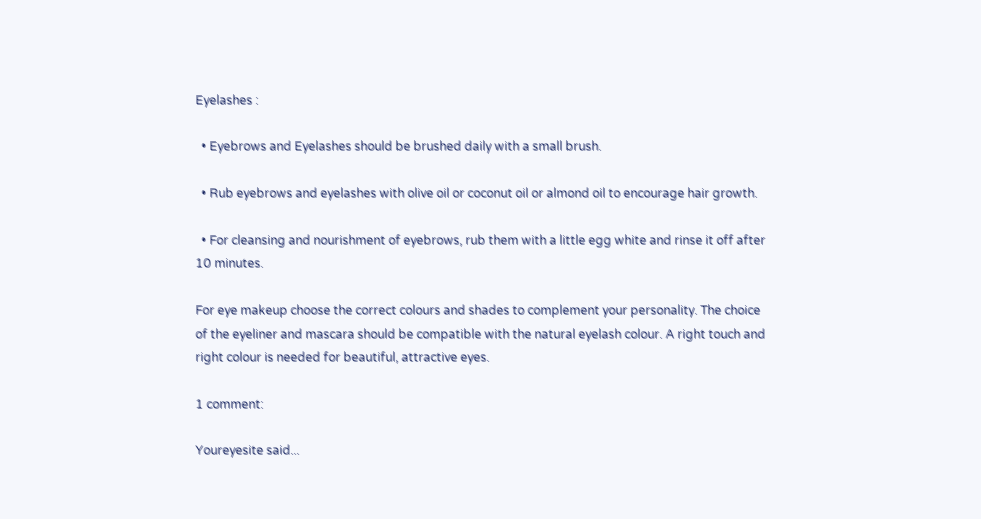Eyelashes :

  • Eyebrows and Eyelashes should be brushed daily with a small brush.

  • Rub eyebrows and eyelashes with olive oil or coconut oil or almond oil to encourage hair growth.

  • For cleansing and nourishment of eyebrows, rub them with a little egg white and rinse it off after 10 minutes.

For eye makeup choose the correct colours and shades to complement your personality. The choice of the eyeliner and mascara should be compatible with the natural eyelash colour. A right touch and right colour is needed for beautiful, attractive eyes.

1 comment:

Youreyesite said...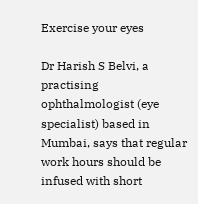Exercise your eyes

Dr Harish S Belvi, a practising ophthalmologist (eye specialist) based in Mumbai, says that regular work hours should be infused with short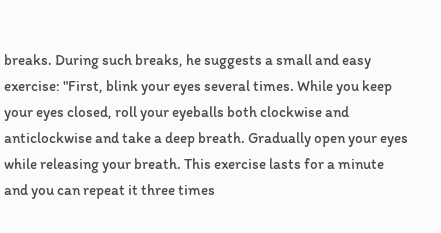breaks. During such breaks, he suggests a small and easy exercise: "First, blink your eyes several times. While you keep your eyes closed, roll your eyeballs both clockwise and anticlockwise and take a deep breath. Gradually open your eyes while releasing your breath. This exercise lasts for a minute and you can repeat it three times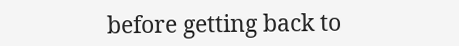before getting back to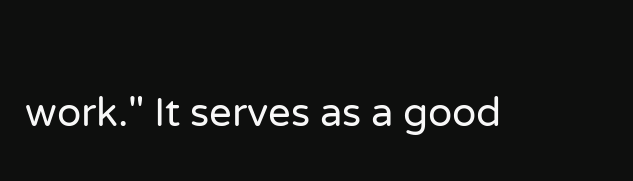work." It serves as a good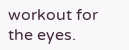workout for the eyes.